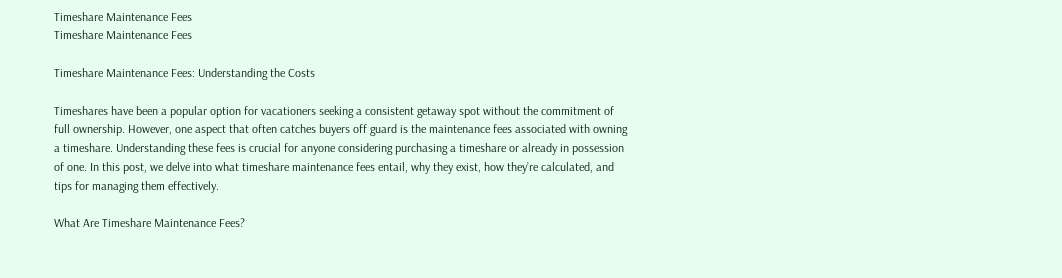Timeshare Maintenance Fees
Timeshare Maintenance Fees

Timeshare Maintenance Fees: Understanding the Costs

Timeshares have been a popular option for vacationers seeking a consistent getaway spot without the commitment of full ownership. However, one aspect that often catches buyers off guard is the maintenance fees associated with owning a timeshare. Understanding these fees is crucial for anyone considering purchasing a timeshare or already in possession of one. In this post, we delve into what timeshare maintenance fees entail, why they exist, how they’re calculated, and tips for managing them effectively.

What Are Timeshare Maintenance Fees?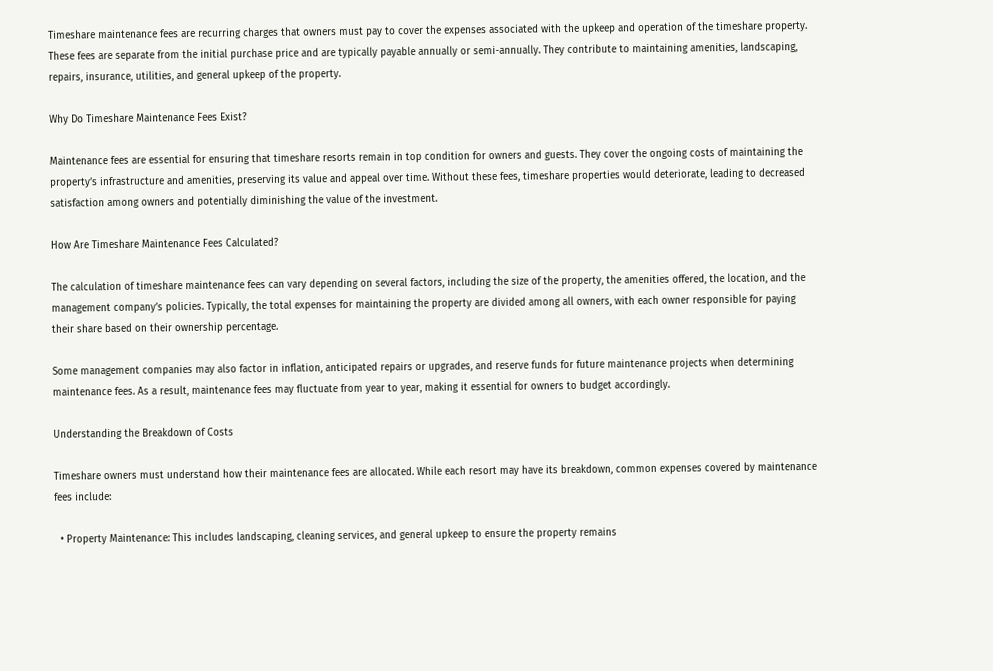Timeshare maintenance fees are recurring charges that owners must pay to cover the expenses associated with the upkeep and operation of the timeshare property. These fees are separate from the initial purchase price and are typically payable annually or semi-annually. They contribute to maintaining amenities, landscaping, repairs, insurance, utilities, and general upkeep of the property.

Why Do Timeshare Maintenance Fees Exist?

Maintenance fees are essential for ensuring that timeshare resorts remain in top condition for owners and guests. They cover the ongoing costs of maintaining the property’s infrastructure and amenities, preserving its value and appeal over time. Without these fees, timeshare properties would deteriorate, leading to decreased satisfaction among owners and potentially diminishing the value of the investment.

How Are Timeshare Maintenance Fees Calculated?

The calculation of timeshare maintenance fees can vary depending on several factors, including the size of the property, the amenities offered, the location, and the management company’s policies. Typically, the total expenses for maintaining the property are divided among all owners, with each owner responsible for paying their share based on their ownership percentage.

Some management companies may also factor in inflation, anticipated repairs or upgrades, and reserve funds for future maintenance projects when determining maintenance fees. As a result, maintenance fees may fluctuate from year to year, making it essential for owners to budget accordingly.

Understanding the Breakdown of Costs

Timeshare owners must understand how their maintenance fees are allocated. While each resort may have its breakdown, common expenses covered by maintenance fees include:

  • Property Maintenance: This includes landscaping, cleaning services, and general upkeep to ensure the property remains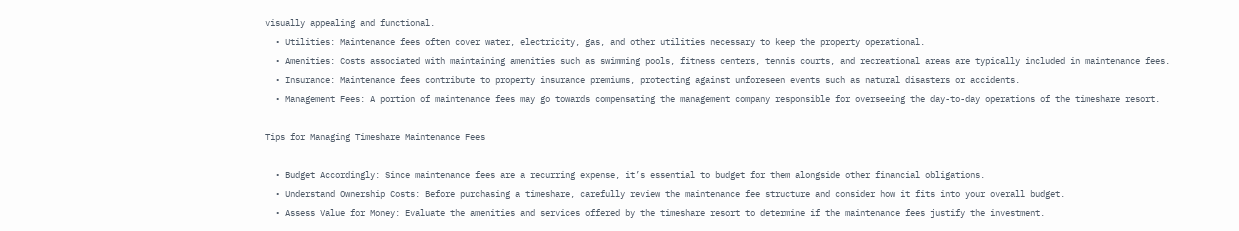visually appealing and functional.
  • Utilities: Maintenance fees often cover water, electricity, gas, and other utilities necessary to keep the property operational.
  • Amenities: Costs associated with maintaining amenities such as swimming pools, fitness centers, tennis courts, and recreational areas are typically included in maintenance fees.
  • Insurance: Maintenance fees contribute to property insurance premiums, protecting against unforeseen events such as natural disasters or accidents.
  • Management Fees: A portion of maintenance fees may go towards compensating the management company responsible for overseeing the day-to-day operations of the timeshare resort.

Tips for Managing Timeshare Maintenance Fees

  • Budget Accordingly: Since maintenance fees are a recurring expense, it’s essential to budget for them alongside other financial obligations.
  • Understand Ownership Costs: Before purchasing a timeshare, carefully review the maintenance fee structure and consider how it fits into your overall budget.
  • Assess Value for Money: Evaluate the amenities and services offered by the timeshare resort to determine if the maintenance fees justify the investment.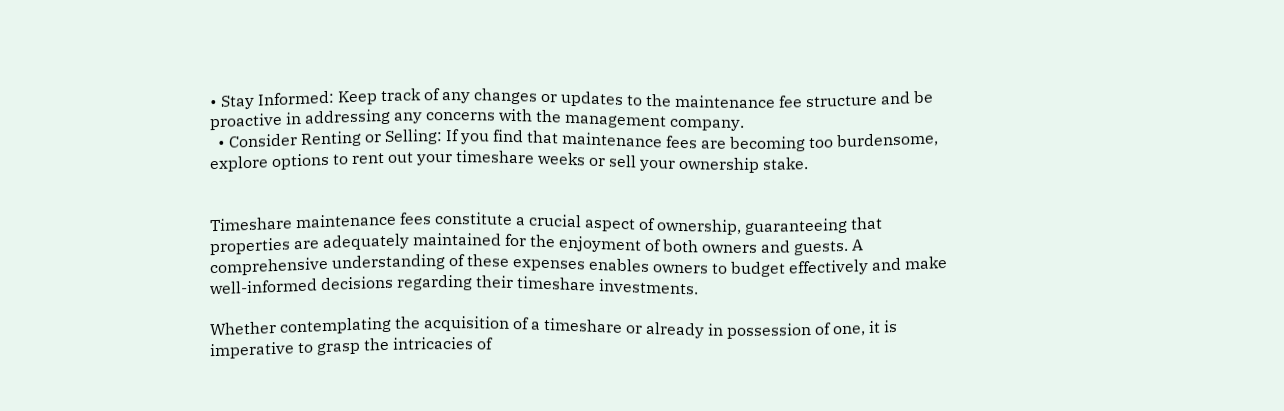• Stay Informed: Keep track of any changes or updates to the maintenance fee structure and be proactive in addressing any concerns with the management company.
  • Consider Renting or Selling: If you find that maintenance fees are becoming too burdensome, explore options to rent out your timeshare weeks or sell your ownership stake.


Timeshare maintenance fees constitute a crucial aspect of ownership, guaranteeing that properties are adequately maintained for the enjoyment of both owners and guests. A comprehensive understanding of these expenses enables owners to budget effectively and make well-informed decisions regarding their timeshare investments.

Whether contemplating the acquisition of a timeshare or already in possession of one, it is imperative to grasp the intricacies of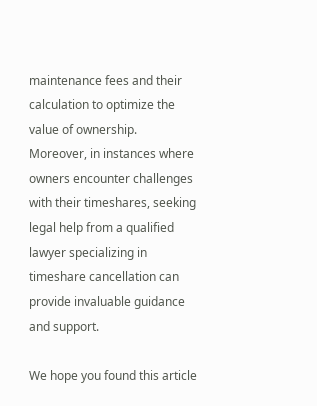maintenance fees and their calculation to optimize the value of ownership. Moreover, in instances where owners encounter challenges with their timeshares, seeking legal help from a qualified lawyer specializing in timeshare cancellation can provide invaluable guidance and support.

We hope you found this article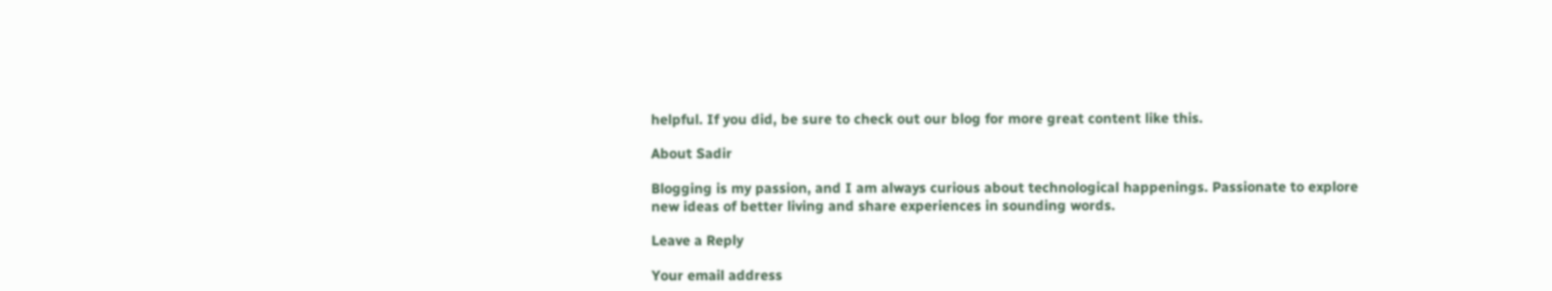helpful. If you did, be sure to check out our blog for more great content like this.

About Sadir

Blogging is my passion, and I am always curious about technological happenings. Passionate to explore new ideas of better living and share experiences in sounding words.

Leave a Reply

Your email address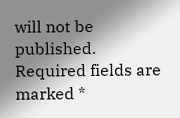will not be published. Required fields are marked *